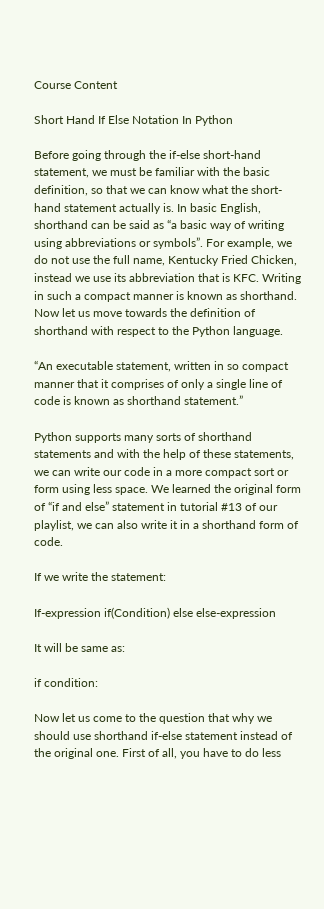Course Content

Short Hand If Else Notation In Python

Before going through the if-else short-hand statement, we must be familiar with the basic definition, so that we can know what the short-hand statement actually is. In basic English, shorthand can be said as “a basic way of writing using abbreviations or symbols”. For example, we do not use the full name, Kentucky Fried Chicken, instead we use its abbreviation that is KFC. Writing in such a compact manner is known as shorthand. Now let us move towards the definition of shorthand with respect to the Python language.

“An executable statement, written in so compact manner that it comprises of only a single line of code is known as shorthand statement.”

Python supports many sorts of shorthand statements and with the help of these statements, we can write our code in a more compact sort or form using less space. We learned the original form of “if and else” statement in tutorial #13 of our playlist, we can also write it in a shorthand form of code.

If we write the statement:

If-expression if(Condition) else else-expression

It will be same as:

if condition:

Now let us come to the question that why we should use shorthand if-else statement instead of the original one. First of all, you have to do less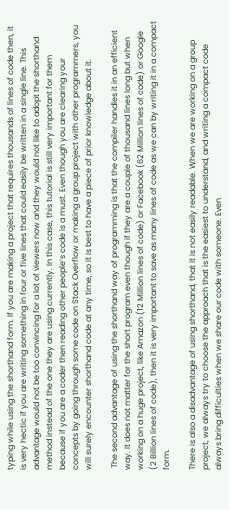typing while using the shorthand form. If you are making a project that requires thousands of lines of code then, it is very hectic if you are writing something in four or five lines that could easily be written in a single line. This advantage would not be too convincing for a lot of viewers now and they would not like to adopt the shorthand method instead of the one they are using currently. In this case, this tutorial is still very important for them because if you are a coder then reading other people’s code is a must. Even though you are clearing your concepts by going through some code on Stack Overflow or making a group project with other programmers, you will surely encounter shorthand code at any time, so it is best to have a piece of prior knowledge about it.

 The second advantage of using the shorthand way of programming is that the compiler handles it in an efficient way. It does not matter for the short program even though if they are a couple of thousand lines long but when working on a huge project, like Amazon (12 Million lines of code) or Facebook (62 Million lines of code) or Google (2 Billion lines of code), then it is very important to save as many lines of code as we can by writing it in a compact form.

There is also a disadvantage of using shorthand, that it is not easily readable. When we are working on a group project, we always try to choose the approach that is the easiest to understand, and writing a compact code always bring difficulties when we share our code with someone. Even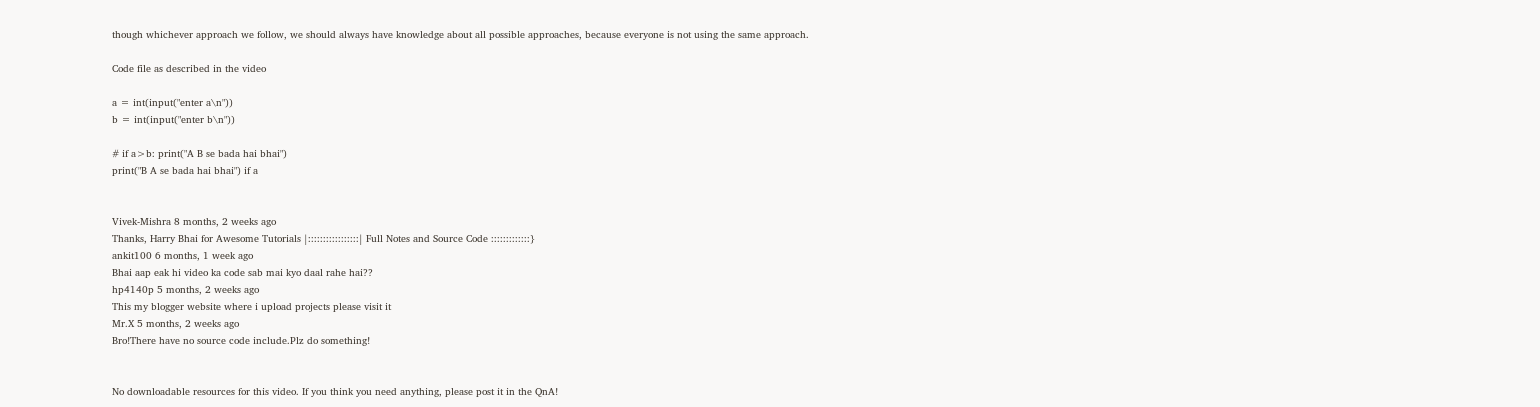though whichever approach we follow, we should always have knowledge about all possible approaches, because everyone is not using the same approach.

Code file as described in the video

a = int(input("enter a\n"))
b = int(input("enter b\n"))

# if a>b: print("A B se bada hai bhai")
print("B A se bada hai bhai") if a


Vivek-Mishra 8 months, 2 weeks ago
Thanks, Harry Bhai for Awesome Tutorials |:::::::::::::::::| Full Notes and Source Code :::::::::::::}
ankit100 6 months, 1 week ago
Bhai aap eak hi video ka code sab mai kyo daal rahe hai??
hp4140p 5 months, 2 weeks ago
This my blogger website where i upload projects please visit it
Mr.X 5 months, 2 weeks ago
Bro!There have no source code include.Plz do something!


No downloadable resources for this video. If you think you need anything, please post it in the QnA!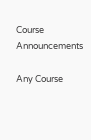Course Announcements

Any Course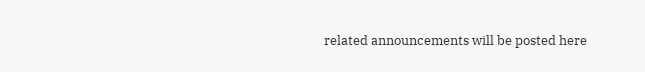related announcements will be posted here